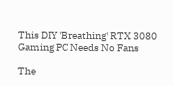This DIY 'Breathing' RTX 3080 Gaming PC Needs No Fans

The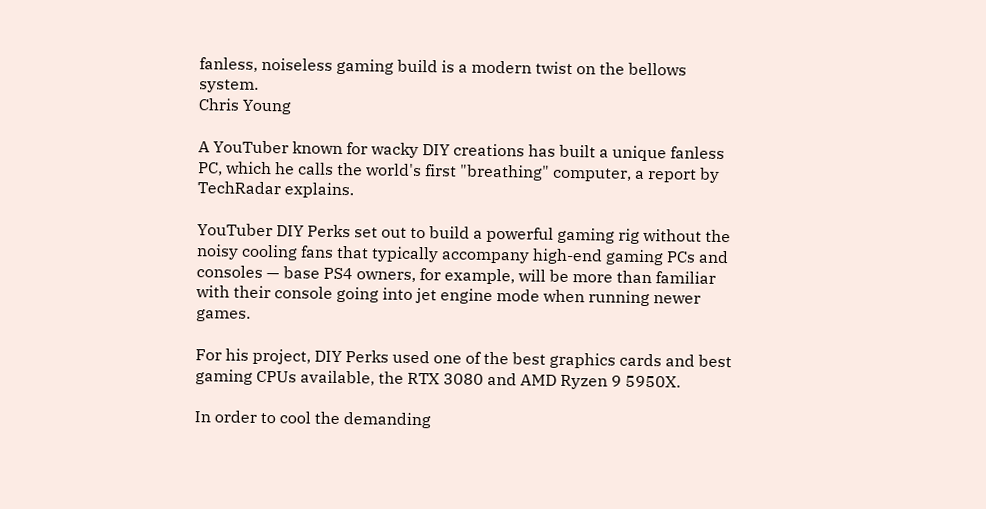fanless, noiseless gaming build is a modern twist on the bellows system.
Chris Young

A YouTuber known for wacky DIY creations has built a unique fanless PC, which he calls the world's first "breathing" computer, a report by TechRadar explains.

YouTuber DIY Perks set out to build a powerful gaming rig without the noisy cooling fans that typically accompany high-end gaming PCs and consoles — base PS4 owners, for example, will be more than familiar with their console going into jet engine mode when running newer games.

For his project, DIY Perks used one of the best graphics cards and best gaming CPUs available, the RTX 3080 and AMD Ryzen 9 5950X.

In order to cool the demanding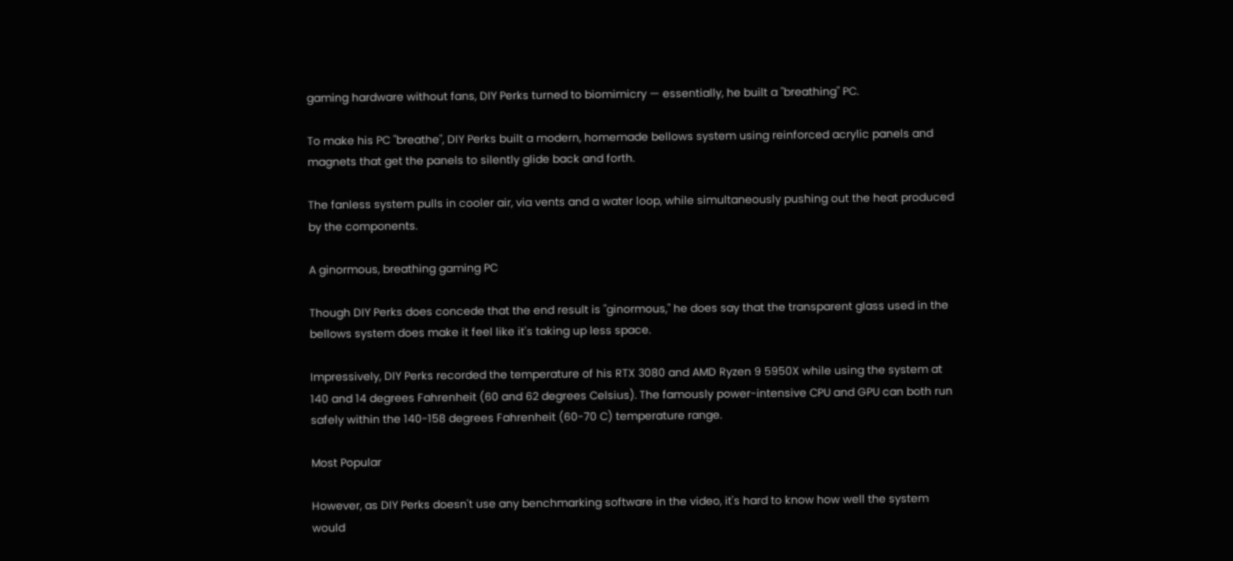gaming hardware without fans, DIY Perks turned to biomimicry — essentially, he built a "breathing" PC.

To make his PC "breathe", DIY Perks built a modern, homemade bellows system using reinforced acrylic panels and magnets that get the panels to silently glide back and forth.

The fanless system pulls in cooler air, via vents and a water loop, while simultaneously pushing out the heat produced by the components.

A ginormous, breathing gaming PC

Though DIY Perks does concede that the end result is "ginormous," he does say that the transparent glass used in the bellows system does make it feel like it's taking up less space.

Impressively, DIY Perks recorded the temperature of his RTX 3080 and AMD Ryzen 9 5950X while using the system at 140 and 14 degrees Fahrenheit (60 and 62 degrees Celsius). The famously power-intensive CPU and GPU can both run safely within the 140-158 degrees Fahrenheit (60-70 C) temperature range.

Most Popular

However, as DIY Perks doesn't use any benchmarking software in the video, it's hard to know how well the system would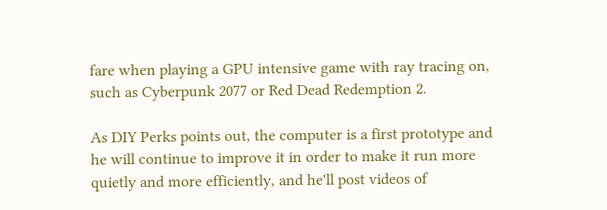fare when playing a GPU intensive game with ray tracing on, such as Cyberpunk 2077 or Red Dead Redemption 2.

As DIY Perks points out, the computer is a first prototype and he will continue to improve it in order to make it run more quietly and more efficiently, and he'll post videos of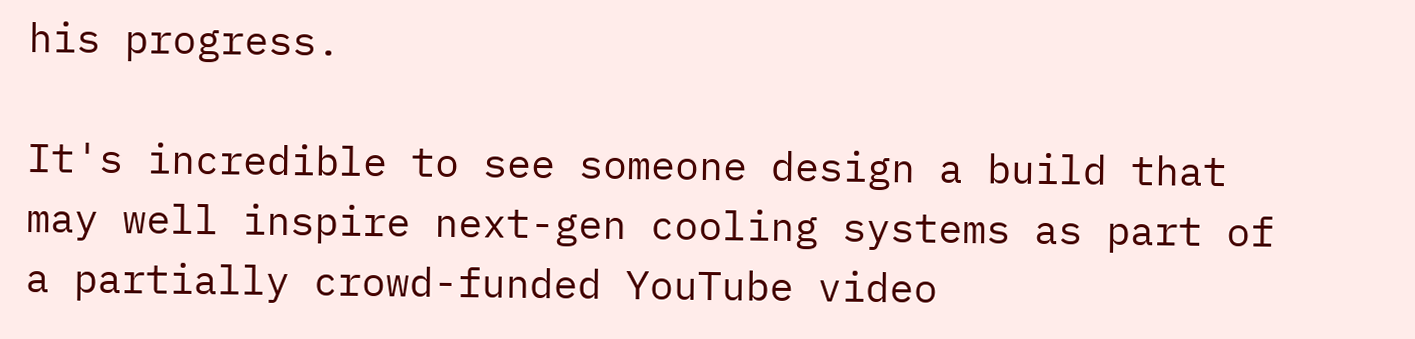his progress.

It's incredible to see someone design a build that may well inspire next-gen cooling systems as part of a partially crowd-funded YouTube video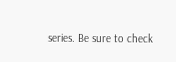series. Be sure to check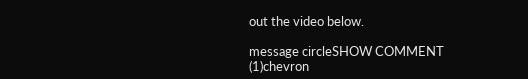out the video below.

message circleSHOW COMMENT (1)chevron